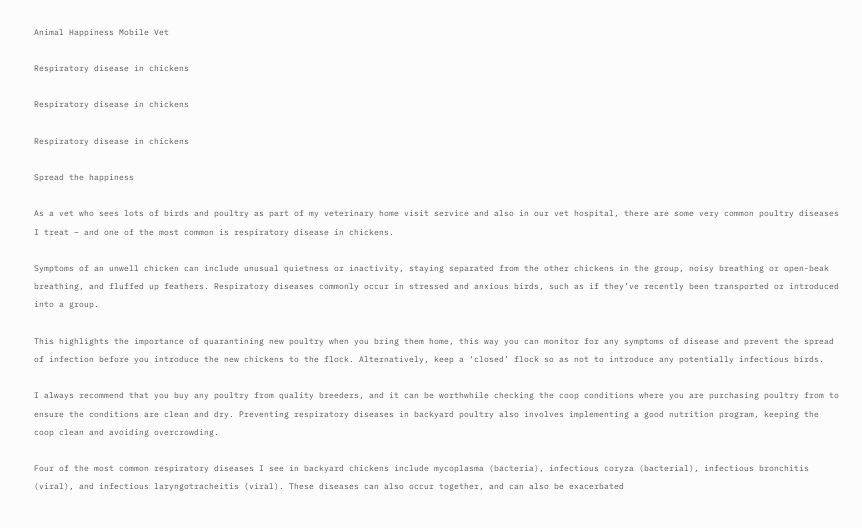Animal Happiness Mobile Vet

Respiratory disease in chickens

Respiratory disease in chickens

Respiratory disease in chickens

Spread the happiness

As a vet who sees lots of birds and poultry as part of my veterinary home visit service and also in our vet hospital, there are some very common poultry diseases I treat – and one of the most common is respiratory disease in chickens.

Symptoms of an unwell chicken can include unusual quietness or inactivity, staying separated from the other chickens in the group, noisy breathing or open-beak breathing, and fluffed up feathers. Respiratory diseases commonly occur in stressed and anxious birds, such as if they’ve recently been transported or introduced into a group.

This highlights the importance of quarantining new poultry when you bring them home, this way you can monitor for any symptoms of disease and prevent the spread of infection before you introduce the new chickens to the flock. Alternatively, keep a ‘closed’ flock so as not to introduce any potentially infectious birds.

I always recommend that you buy any poultry from quality breeders, and it can be worthwhile checking the coop conditions where you are purchasing poultry from to ensure the conditions are clean and dry. Preventing respiratory diseases in backyard poultry also involves implementing a good nutrition program, keeping the coop clean and avoiding overcrowding.

Four of the most common respiratory diseases I see in backyard chickens include mycoplasma (bacteria), infectious coryza (bacterial), infectious bronchitis (viral), and infectious laryngotracheitis (viral). These diseases can also occur together, and can also be exacerbated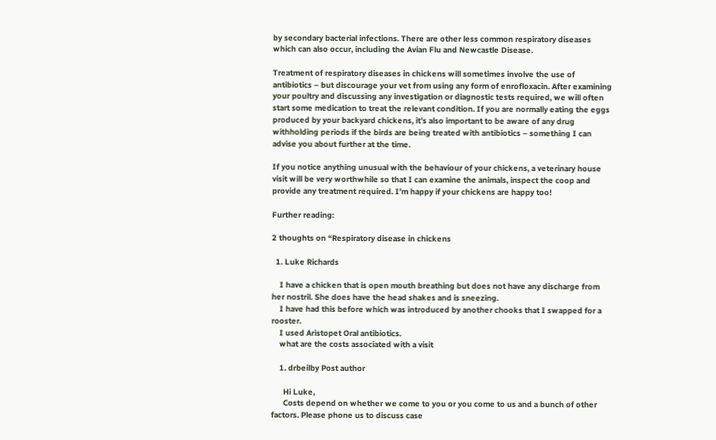by secondary bacterial infections. There are other less common respiratory diseases which can also occur, including the Avian Flu and Newcastle Disease.

Treatment of respiratory diseases in chickens will sometimes involve the use of antibiotics – but discourage your vet from using any form of enrofloxacin. After examining your poultry and discussing any investigation or diagnostic tests required, we will often start some medication to treat the relevant condition. If you are normally eating the eggs produced by your backyard chickens, it’s also important to be aware of any drug withholding periods if the birds are being treated with antibiotics – something I can advise you about further at the time.

If you notice anything unusual with the behaviour of your chickens, a veterinary house visit will be very worthwhile so that I can examine the animals, inspect the coop and provide any treatment required. I’m happy if your chickens are happy too!

Further reading:

2 thoughts on “Respiratory disease in chickens

  1. Luke Richards

    I have a chicken that is open mouth breathing but does not have any discharge from her nostril. She does have the head shakes and is sneezing.
    I have had this before which was introduced by another chooks that I swapped for a rooster.
    I used Aristopet Oral antibiotics.
    what are the costs associated with a visit

    1. drbeilby Post author

      Hi Luke,
      Costs depend on whether we come to you or you come to us and a bunch of other factors. Please phone us to discuss case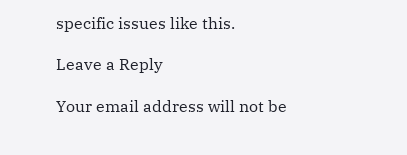specific issues like this.

Leave a Reply

Your email address will not be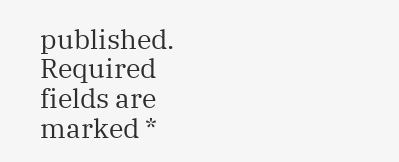published. Required fields are marked *